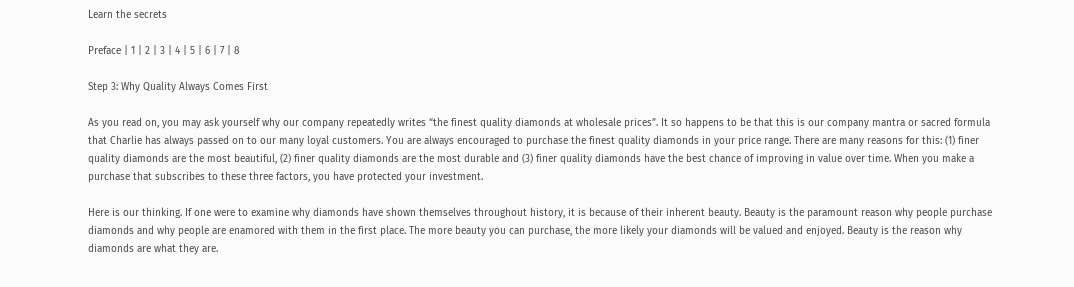Learn the secrets

Preface | 1 | 2 | 3 | 4 | 5 | 6 | 7 | 8

Step 3: Why Quality Always Comes First

As you read on, you may ask yourself why our company repeatedly writes “the finest quality diamonds at wholesale prices”. It so happens to be that this is our company mantra or sacred formula that Charlie has always passed on to our many loyal customers. You are always encouraged to purchase the finest quality diamonds in your price range. There are many reasons for this: (1) finer quality diamonds are the most beautiful, (2) finer quality diamonds are the most durable and (3) finer quality diamonds have the best chance of improving in value over time. When you make a purchase that subscribes to these three factors, you have protected your investment.

Here is our thinking. If one were to examine why diamonds have shown themselves throughout history, it is because of their inherent beauty. Beauty is the paramount reason why people purchase diamonds and why people are enamored with them in the first place. The more beauty you can purchase, the more likely your diamonds will be valued and enjoyed. Beauty is the reason why diamonds are what they are.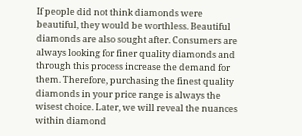If people did not think diamonds were beautiful, they would be worthless. Beautiful diamonds are also sought after. Consumers are always looking for finer quality diamonds and through this process increase the demand for them. Therefore, purchasing the finest quality diamonds in your price range is always the wisest choice. Later, we will reveal the nuances within diamond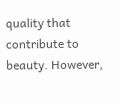quality that contribute to beauty. However,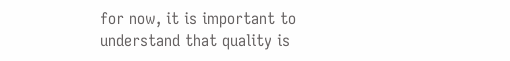for now, it is important to understand that quality is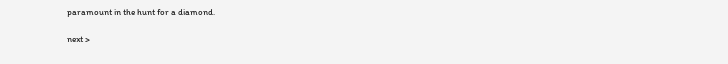paramount in the hunt for a diamond.

next >